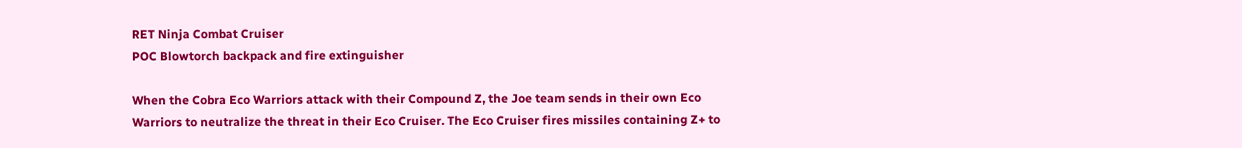RET Ninja Combat Cruiser
POC Blowtorch backpack and fire extinguisher

When the Cobra Eco Warriors attack with their Compound Z, the Joe team sends in their own Eco Warriors to neutralize the threat in their Eco Cruiser. The Eco Cruiser fires missiles containing Z+ to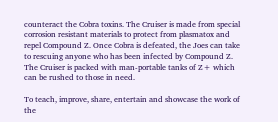counteract the Cobra toxins. The Cruiser is made from special corrosion resistant materials to protect from plasmatox and repel Compound Z. Once Cobra is defeated, the Joes can take to rescuing anyone who has been infected by Compound Z. The Cruiser is packed with man-portable tanks of Z+ which can be rushed to those in need.

To teach, improve, share, entertain and showcase the work of the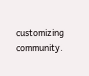customizing community.